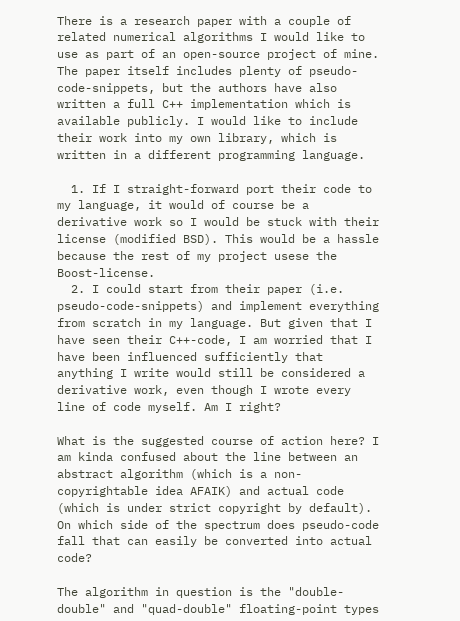There is a research paper with a couple of related numerical algorithms I would like to use as part of an open-source project of mine. The paper itself includes plenty of pseudo-code-snippets, but the authors have also written a full C++ implementation which is available publicly. I would like to include their work into my own library, which is written in a different programming language.

  1. If I straight-forward port their code to my language, it would of course be a derivative work so I would be stuck with their license (modified BSD). This would be a hassle because the rest of my project usese the Boost-license.
  2. I could start from their paper (i.e. pseudo-code-snippets) and implement everything from scratch in my language. But given that I have seen their C++-code, I am worried that I have been influenced sufficiently that anything I write would still be considered a derivative work, even though I wrote every line of code myself. Am I right?

What is the suggested course of action here? I am kinda confused about the line between an abstract algorithm (which is a non-copyrightable idea AFAIK) and actual code (which is under strict copyright by default). On which side of the spectrum does pseudo-code fall that can easily be converted into actual code?

The algorithm in question is the "double-double" and "quad-double" floating-point types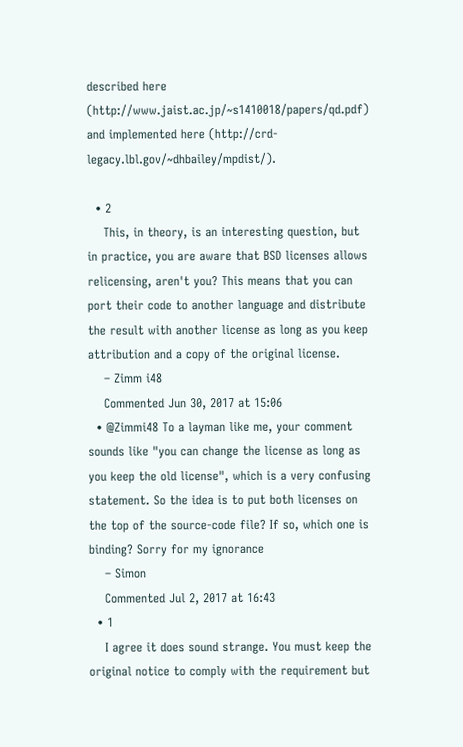described here (http://www.jaist.ac.jp/~s1410018/papers/qd.pdf) and implemented here (http://crd-legacy.lbl.gov/~dhbailey/mpdist/).

  • 2
    This, in theory, is an interesting question, but in practice, you are aware that BSD licenses allows relicensing, aren't you? This means that you can port their code to another language and distribute the result with another license as long as you keep attribution and a copy of the original license.
    – Zimm i48
    Commented Jun 30, 2017 at 15:06
  • @Zimmi48 To a layman like me, your comment sounds like "you can change the license as long as you keep the old license", which is a very confusing statement. So the idea is to put both licenses on the top of the source-code file? If so, which one is binding? Sorry for my ignorance
    – Simon
    Commented Jul 2, 2017 at 16:43
  • 1
    I agree it does sound strange. You must keep the original notice to comply with the requirement but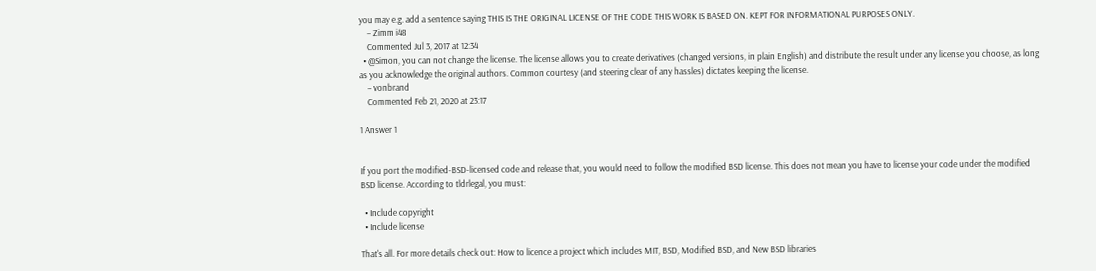you may e.g. add a sentence saying THIS IS THE ORIGINAL LICENSE OF THE CODE THIS WORK IS BASED ON. KEPT FOR INFORMATIONAL PURPOSES ONLY.
    – Zimm i48
    Commented Jul 3, 2017 at 12:34
  • @Simon, you can not change the license. The license allows you to create derivatives (changed versions, in plain English) and distribute the result under any license you choose, as long as you acknowledge the original authors. Common courtesy (and steering clear of any hassles) dictates keeping the license.
    – vonbrand
    Commented Feb 21, 2020 at 23:17

1 Answer 1


If you port the modified-BSD-licensed code and release that, you would need to follow the modified BSD license. This does not mean you have to license your code under the modified BSD license. According to tldrlegal, you must:

  • Include copyright
  • Include license

That's all. For more details check out: How to licence a project which includes MIT, BSD, Modified BSD, and New BSD libraries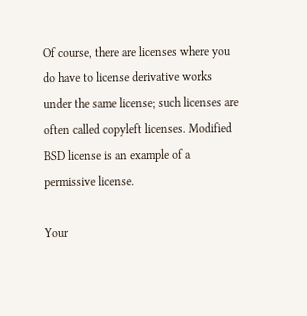Of course, there are licenses where you do have to license derivative works under the same license; such licenses are often called copyleft licenses. Modified BSD license is an example of a permissive license.

Your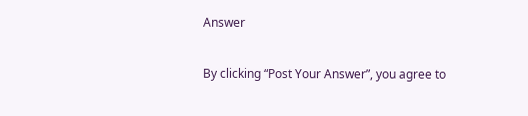Answer

By clicking “Post Your Answer”, you agree to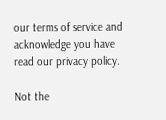our terms of service and acknowledge you have read our privacy policy.

Not the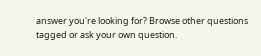answer you're looking for? Browse other questions tagged or ask your own question.